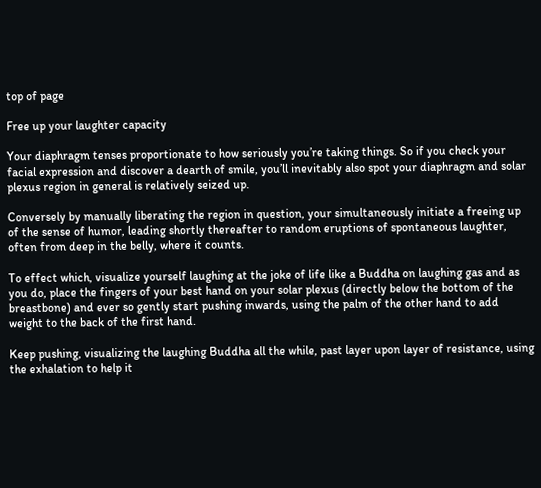top of page

Free up your laughter capacity

Your diaphragm tenses proportionate to how seriously you’re taking things. So if you check your facial expression and discover a dearth of smile, you’ll inevitably also spot your diaphragm and solar plexus region in general is relatively seized up.

Conversely by manually liberating the region in question, your simultaneously initiate a freeing up of the sense of humor, leading shortly thereafter to random eruptions of spontaneous laughter, often from deep in the belly, where it counts.

To effect which, visualize yourself laughing at the joke of life like a Buddha on laughing gas and as you do, place the fingers of your best hand on your solar plexus (directly below the bottom of the breastbone) and ever so gently start pushing inwards, using the palm of the other hand to add weight to the back of the first hand.

Keep pushing, visualizing the laughing Buddha all the while, past layer upon layer of resistance, using the exhalation to help it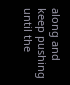along and keep pushing until the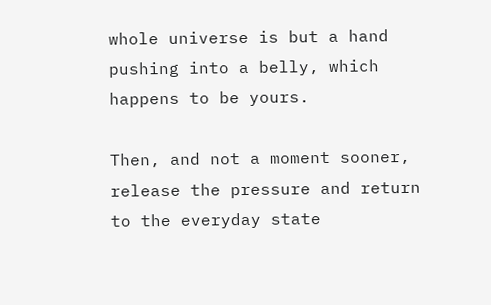whole universe is but a hand pushing into a belly, which happens to be yours.

Then, and not a moment sooner, release the pressure and return to the everyday state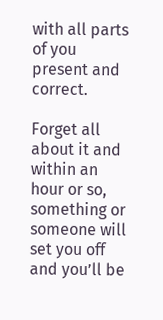with all parts of you present and correct.

Forget all about it and within an hour or so, something or someone will set you off and you’ll be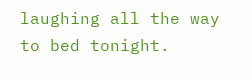laughing all the way to bed tonight.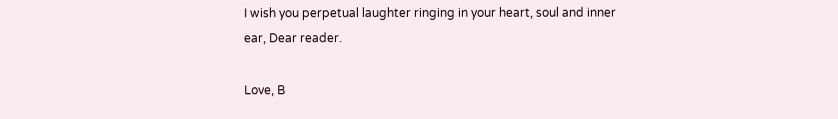I wish you perpetual laughter ringing in your heart, soul and inner ear, Dear reader.

Love, B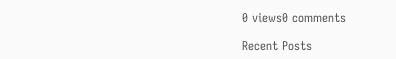0 views0 comments

Recent Posts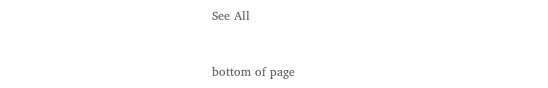See All


bottom of page